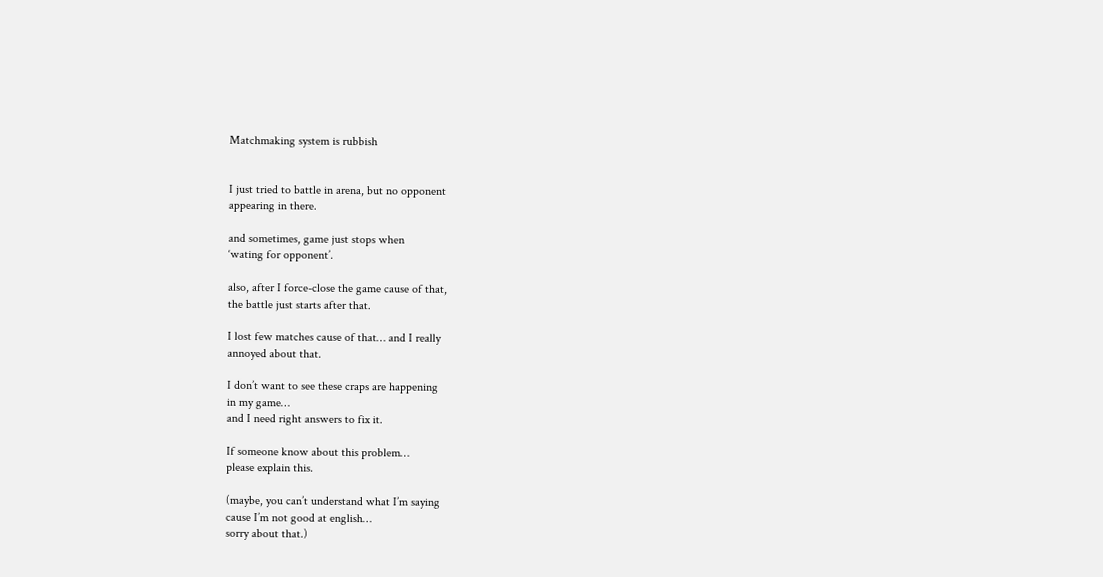Matchmaking system is rubbish


I just tried to battle in arena, but no opponent
appearing in there.

and sometimes, game just stops when
‘wating for opponent’.

also, after I force-close the game cause of that,
the battle just starts after that.

I lost few matches cause of that… and I really
annoyed about that.

I don’t want to see these craps are happening
in my game…
and I need right answers to fix it.

If someone know about this problem…
please explain this.

(maybe, you can’t understand what I’m saying
cause I’m not good at english…
sorry about that.)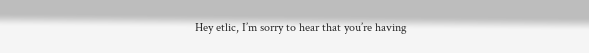Hey etlic, I’m sorry to hear that you’re having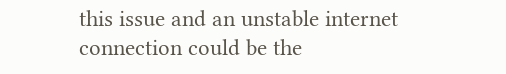this issue and an unstable internet connection could be the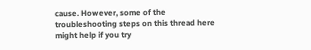cause. However, some of the troubleshooting steps on this thread here might help if you try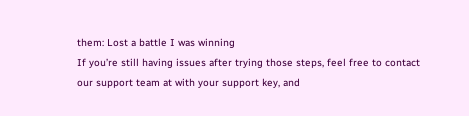them: Lost a battle I was winning
If you’re still having issues after trying those steps, feel free to contact our support team at with your support key, and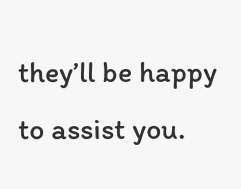they’ll be happy to assist you.